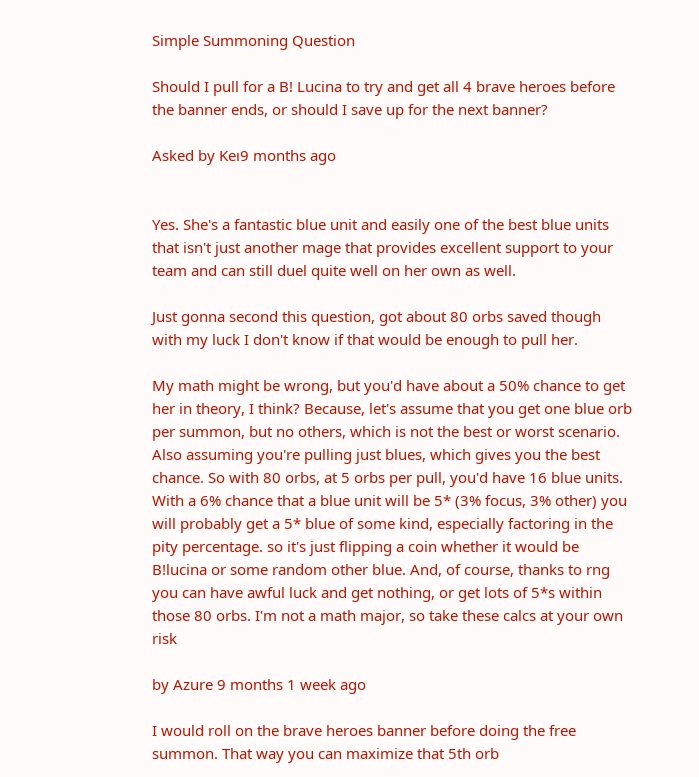Simple Summoning Question

Should I pull for a B! Lucina to try and get all 4 brave heroes before the banner ends, or should I save up for the next banner?

Asked by Keı9 months ago


Yes. She's a fantastic blue unit and easily one of the best blue units that isn't just another mage that provides excellent support to your team and can still duel quite well on her own as well.

Just gonna second this question, got about 80 orbs saved though with my luck I don't know if that would be enough to pull her.

My math might be wrong, but you'd have about a 50% chance to get her in theory, I think? Because, let's assume that you get one blue orb per summon, but no others, which is not the best or worst scenario. Also assuming you're pulling just blues, which gives you the best chance. So with 80 orbs, at 5 orbs per pull, you'd have 16 blue units. With a 6% chance that a blue unit will be 5* (3% focus, 3% other) you will probably get a 5* blue of some kind, especially factoring in the pity percentage. so it's just flipping a coin whether it would be B!lucina or some random other blue. And, of course, thanks to rng you can have awful luck and get nothing, or get lots of 5*s within those 80 orbs. I'm not a math major, so take these calcs at your own risk

by Azure 9 months 1 week ago

I would roll on the brave heroes banner before doing the free summon. That way you can maximize that 5th orb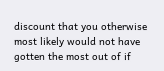discount that you otherwise most likely would not have gotten the most out of if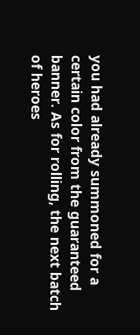you had already summoned for a certain color from the guaranteed banner. As for rolling, the next batch of heroes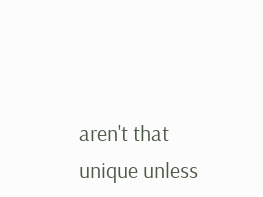aren't that unique unless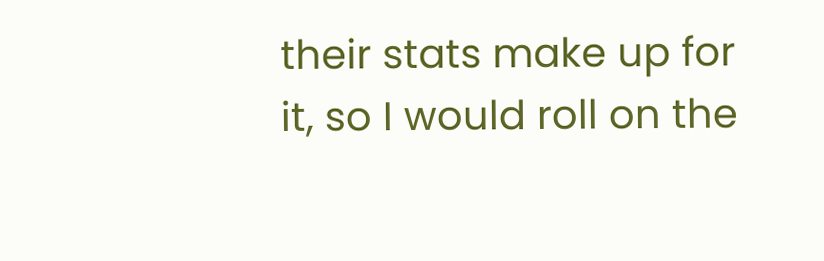their stats make up for it, so I would roll on the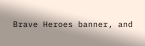Brave Heroes banner, and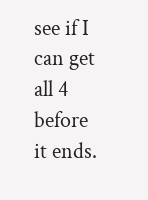see if I can get all 4 before it ends.